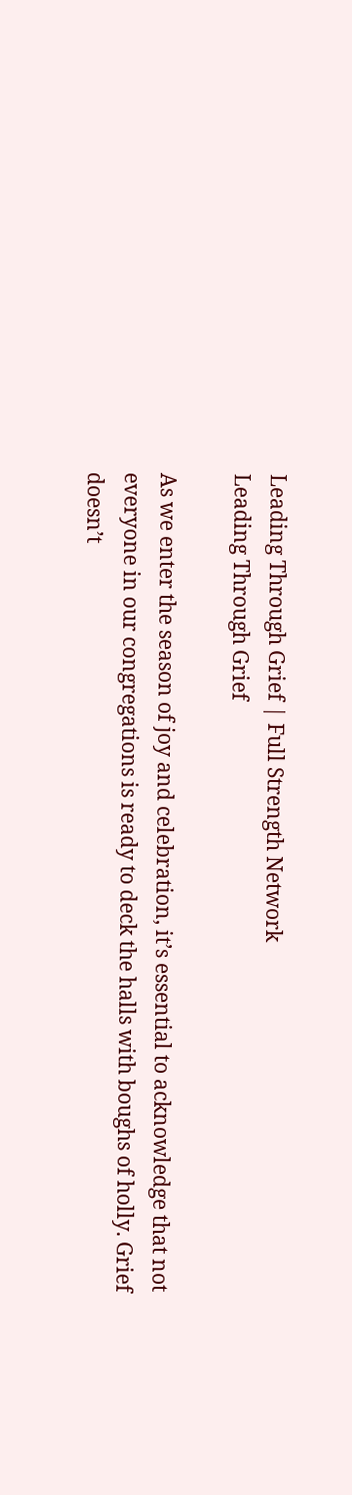Leading Through Grief | Full Strength Network
Leading Through Grief

As we enter the season of joy and celebration, it’s essential to acknowledge that not everyone in our congregations is ready to deck the halls with boughs of holly. Grief doesn’t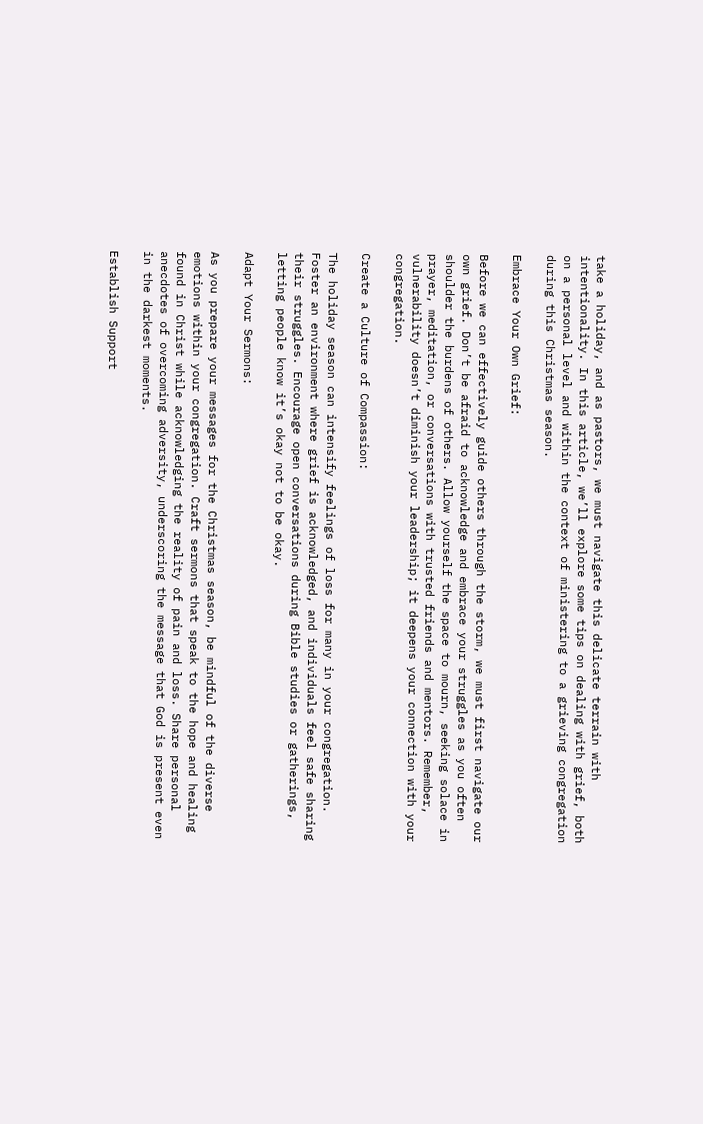take a holiday, and as pastors, we must navigate this delicate terrain with intentionality. In this article, we’ll explore some tips on dealing with grief, both on a personal level and within the context of ministering to a grieving congregation during this Christmas season.

Embrace Your Own Grief:

Before we can effectively guide others through the storm, we must first navigate our own grief. Don’t be afraid to acknowledge and embrace your struggles as you often shoulder the burdens of others. Allow yourself the space to mourn, seeking solace in prayer, meditation, or conversations with trusted friends and mentors. Remember, vulnerability doesn’t diminish your leadership; it deepens your connection with your congregation.

Create a Culture of Compassion:

The holiday season can intensify feelings of loss for many in your congregation. Foster an environment where grief is acknowledged, and individuals feel safe sharing their struggles. Encourage open conversations during Bible studies or gatherings, letting people know it’s okay not to be okay.

Adapt Your Sermons:

As you prepare your messages for the Christmas season, be mindful of the diverse emotions within your congregation. Craft sermons that speak to the hope and healing found in Christ while acknowledging the reality of pain and loss. Share personal anecdotes of overcoming adversity, underscoring the message that God is present even in the darkest moments.

Establish Support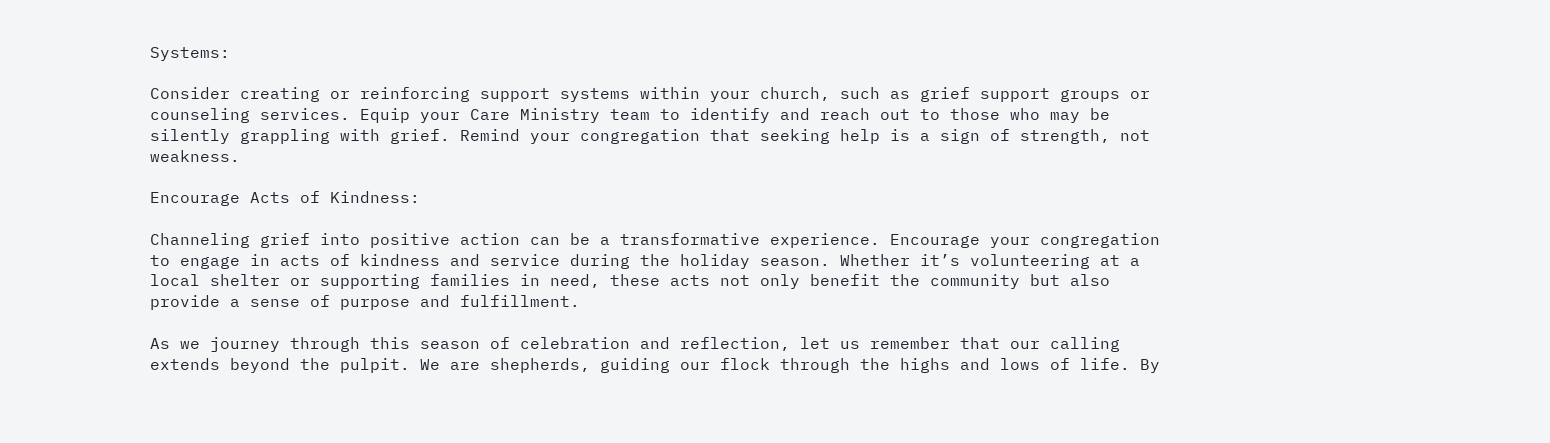Systems:

Consider creating or reinforcing support systems within your church, such as grief support groups or counseling services. Equip your Care Ministry team to identify and reach out to those who may be silently grappling with grief. Remind your congregation that seeking help is a sign of strength, not weakness.

Encourage Acts of Kindness:

Channeling grief into positive action can be a transformative experience. Encourage your congregation to engage in acts of kindness and service during the holiday season. Whether it’s volunteering at a local shelter or supporting families in need, these acts not only benefit the community but also provide a sense of purpose and fulfillment.

As we journey through this season of celebration and reflection, let us remember that our calling extends beyond the pulpit. We are shepherds, guiding our flock through the highs and lows of life. By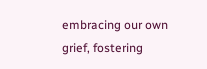embracing our own grief, fostering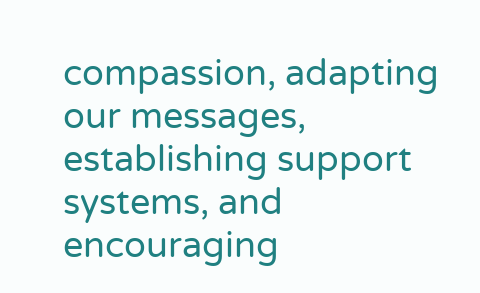compassion, adapting our messages, establishing support systems, and encouraging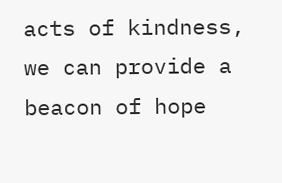acts of kindness, we can provide a beacon of hope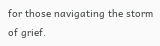for those navigating the storm of grief.